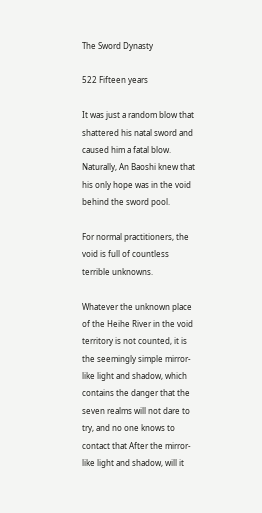The Sword Dynasty

522 Fifteen years

It was just a random blow that shattered his natal sword and caused him a fatal blow. Naturally, An Baoshi knew that his only hope was in the void behind the sword pool.

For normal practitioners, the void is full of countless terrible unknowns.

Whatever the unknown place of the Heihe River in the void territory is not counted, it is the seemingly simple mirror-like light and shadow, which contains the danger that the seven realms will not dare to try, and no one knows to contact that After the mirror-like light and shadow, will it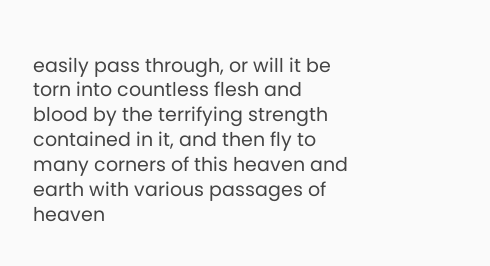easily pass through, or will it be torn into countless flesh and blood by the terrifying strength contained in it, and then fly to many corners of this heaven and earth with various passages of heaven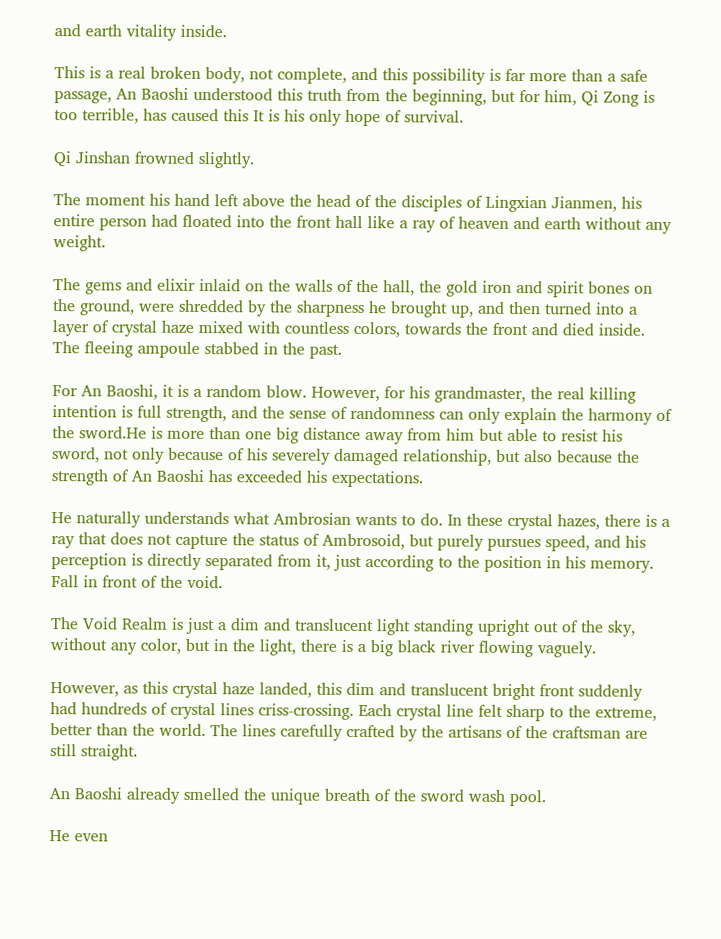and earth vitality inside.

This is a real broken body, not complete, and this possibility is far more than a safe passage, An Baoshi understood this truth from the beginning, but for him, Qi Zong is too terrible, has caused this It is his only hope of survival.

Qi Jinshan frowned slightly.

The moment his hand left above the head of the disciples of Lingxian Jianmen, his entire person had floated into the front hall like a ray of heaven and earth without any weight.

The gems and elixir inlaid on the walls of the hall, the gold iron and spirit bones on the ground, were shredded by the sharpness he brought up, and then turned into a layer of crystal haze mixed with countless colors, towards the front and died inside. The fleeing ampoule stabbed in the past.

For An Baoshi, it is a random blow. However, for his grandmaster, the real killing intention is full strength, and the sense of randomness can only explain the harmony of the sword.He is more than one big distance away from him but able to resist his sword, not only because of his severely damaged relationship, but also because the strength of An Baoshi has exceeded his expectations.

He naturally understands what Ambrosian wants to do. In these crystal hazes, there is a ray that does not capture the status of Ambrosoid, but purely pursues speed, and his perception is directly separated from it, just according to the position in his memory. Fall in front of the void.

The Void Realm is just a dim and translucent light standing upright out of the sky, without any color, but in the light, there is a big black river flowing vaguely.

However, as this crystal haze landed, this dim and translucent bright front suddenly had hundreds of crystal lines criss-crossing. Each crystal line felt sharp to the extreme, better than the world. The lines carefully crafted by the artisans of the craftsman are still straight.

An Baoshi already smelled the unique breath of the sword wash pool.

He even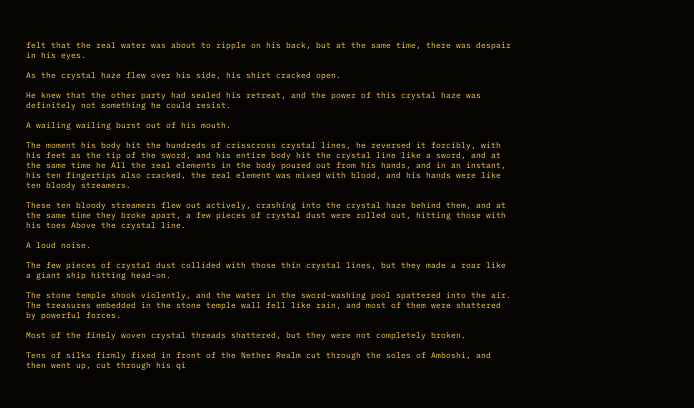felt that the real water was about to ripple on his back, but at the same time, there was despair in his eyes.

As the crystal haze flew over his side, his shirt cracked open.

He knew that the other party had sealed his retreat, and the power of this crystal haze was definitely not something he could resist.

A wailing wailing burst out of his mouth.

The moment his body hit the hundreds of crisscross crystal lines, he reversed it forcibly, with his feet as the tip of the sword, and his entire body hit the crystal line like a sword, and at the same time he All the real elements in the body poured out from his hands, and in an instant, his ten fingertips also cracked, the real element was mixed with blood, and his hands were like ten bloody streamers.

These ten bloody streamers flew out actively, crashing into the crystal haze behind them, and at the same time they broke apart, a few pieces of crystal dust were rolled out, hitting those with his toes Above the crystal line.

A loud noise.

The few pieces of crystal dust collided with those thin crystal lines, but they made a roar like a giant ship hitting head-on.

The stone temple shook violently, and the water in the sword-washing pool spattered into the air. The treasures embedded in the stone temple wall fell like rain, and most of them were shattered by powerful forces.

Most of the finely woven crystal threads shattered, but they were not completely broken.

Tens of silks firmly fixed in front of the Nether Realm cut through the soles of Amboshi, and then went up, cut through his qi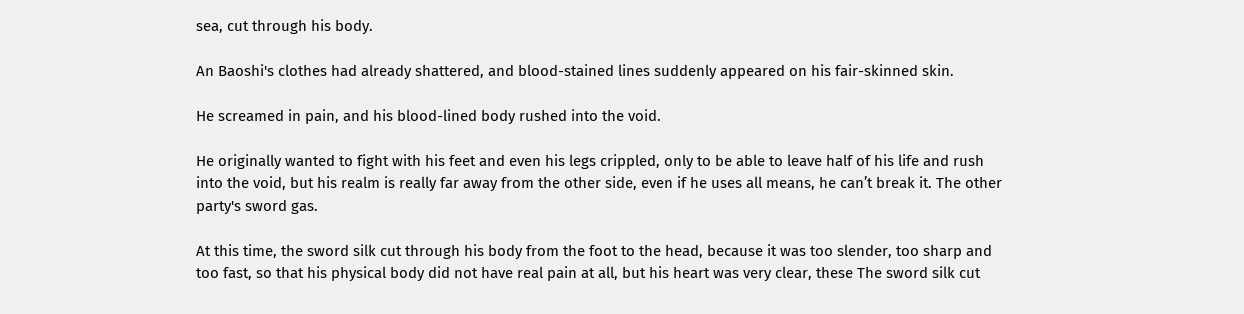sea, cut through his body.

An Baoshi's clothes had already shattered, and blood-stained lines suddenly appeared on his fair-skinned skin.

He screamed in pain, and his blood-lined body rushed into the void.

He originally wanted to fight with his feet and even his legs crippled, only to be able to leave half of his life and rush into the void, but his realm is really far away from the other side, even if he uses all means, he can’t break it. The other party's sword gas.

At this time, the sword silk cut through his body from the foot to the head, because it was too slender, too sharp and too fast, so that his physical body did not have real pain at all, but his heart was very clear, these The sword silk cut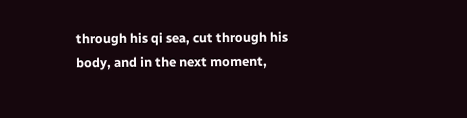through his qi sea, cut through his body, and in the next moment,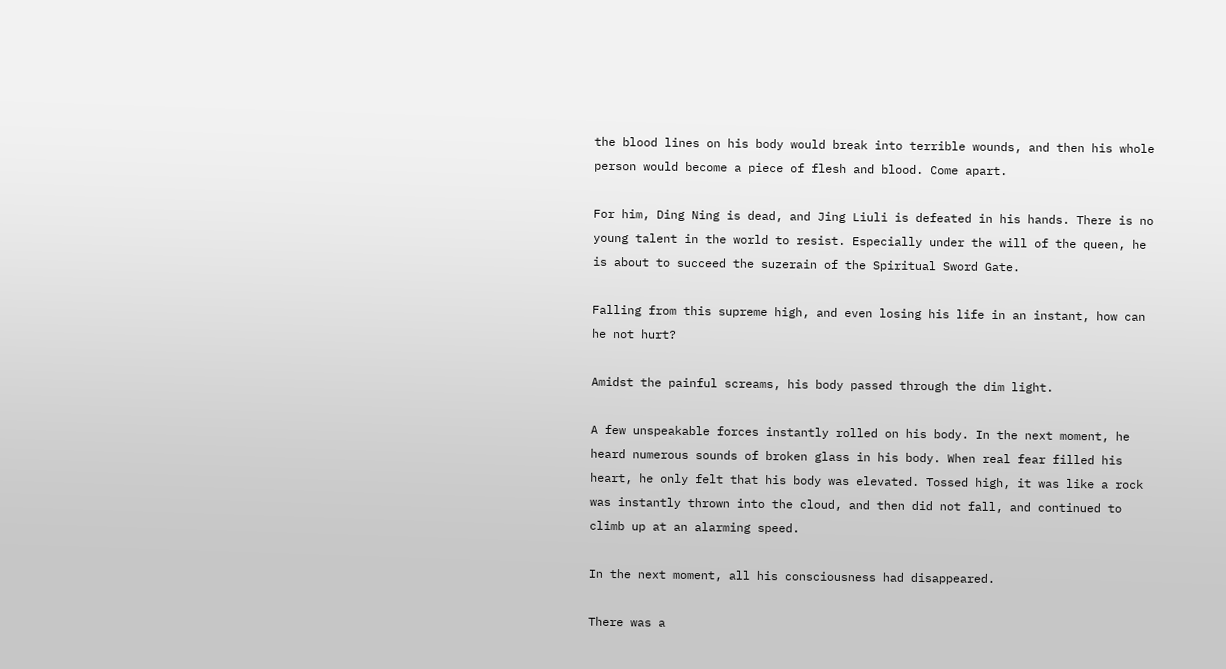the blood lines on his body would break into terrible wounds, and then his whole person would become a piece of flesh and blood. Come apart.

For him, Ding Ning is dead, and Jing Liuli is defeated in his hands. There is no young talent in the world to resist. Especially under the will of the queen, he is about to succeed the suzerain of the Spiritual Sword Gate.

Falling from this supreme high, and even losing his life in an instant, how can he not hurt?

Amidst the painful screams, his body passed through the dim light.

A few unspeakable forces instantly rolled on his body. In the next moment, he heard numerous sounds of broken glass in his body. When real fear filled his heart, he only felt that his body was elevated. Tossed high, it was like a rock was instantly thrown into the cloud, and then did not fall, and continued to climb up at an alarming speed.

In the next moment, all his consciousness had disappeared.

There was a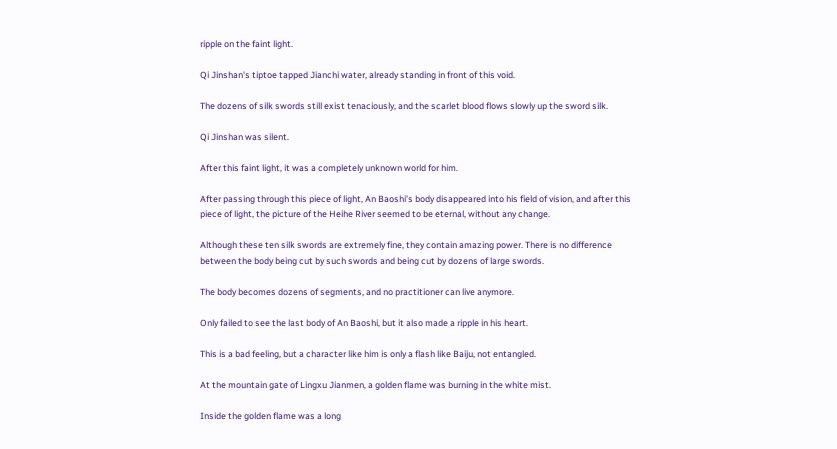ripple on the faint light.

Qi Jinshan's tiptoe tapped Jianchi water, already standing in front of this void.

The dozens of silk swords still exist tenaciously, and the scarlet blood flows slowly up the sword silk.

Qi Jinshan was silent.

After this faint light, it was a completely unknown world for him.

After passing through this piece of light, An Baoshi's body disappeared into his field of vision, and after this piece of light, the picture of the Heihe River seemed to be eternal, without any change.

Although these ten silk swords are extremely fine, they contain amazing power. There is no difference between the body being cut by such swords and being cut by dozens of large swords.

The body becomes dozens of segments, and no practitioner can live anymore.

Only failed to see the last body of An Baoshi, but it also made a ripple in his heart.

This is a bad feeling, but a character like him is only a flash like Baiju, not entangled.

At the mountain gate of Lingxu Jianmen, a golden flame was burning in the white mist.

Inside the golden flame was a long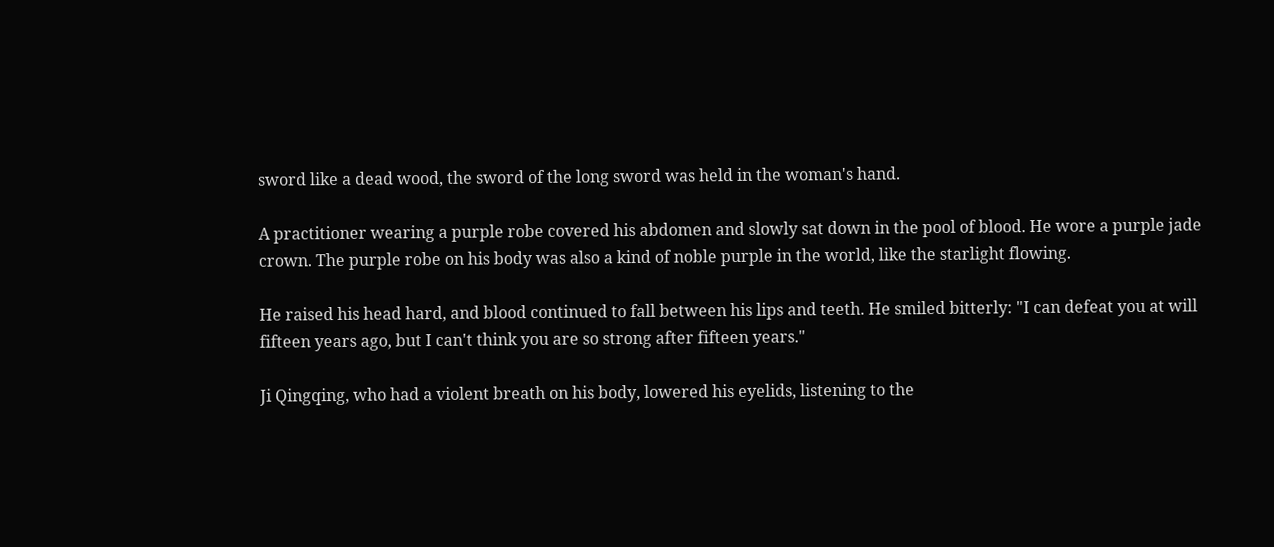sword like a dead wood, the sword of the long sword was held in the woman's hand.

A practitioner wearing a purple robe covered his abdomen and slowly sat down in the pool of blood. He wore a purple jade crown. The purple robe on his body was also a kind of noble purple in the world, like the starlight flowing.

He raised his head hard, and blood continued to fall between his lips and teeth. He smiled bitterly: "I can defeat you at will fifteen years ago, but I can't think you are so strong after fifteen years."

Ji Qingqing, who had a violent breath on his body, lowered his eyelids, listening to the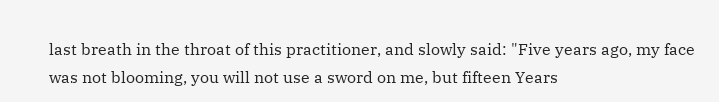last breath in the throat of this practitioner, and slowly said: "Five years ago, my face was not blooming, you will not use a sword on me, but fifteen Years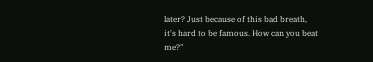later? Just because of this bad breath, it's hard to be famous. How can you beat me?"